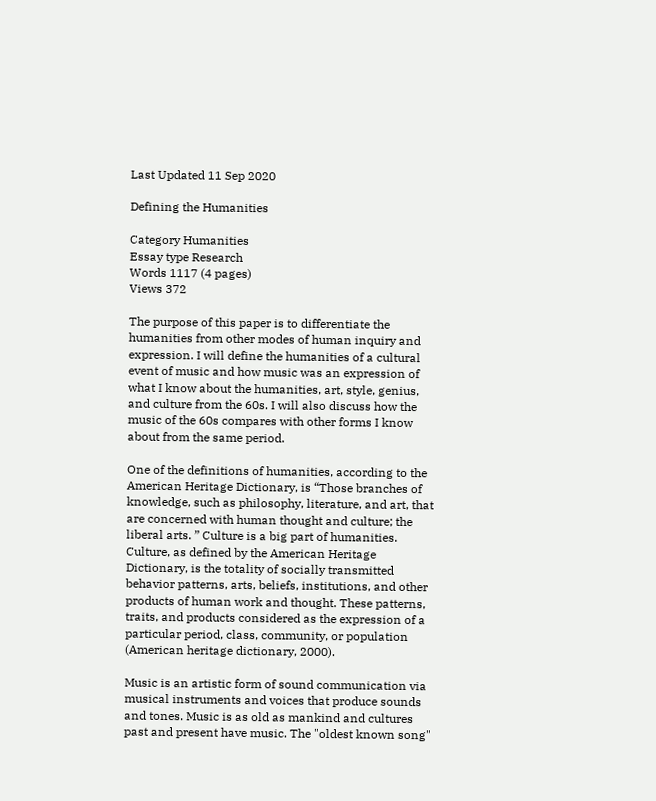Last Updated 11 Sep 2020

Defining the Humanities

Category Humanities
Essay type Research
Words 1117 (4 pages)
Views 372

The purpose of this paper is to differentiate the humanities from other modes of human inquiry and expression. I will define the humanities of a cultural event of music and how music was an expression of what I know about the humanities, art, style, genius, and culture from the 60s. I will also discuss how the music of the 60s compares with other forms I know about from the same period.

One of the definitions of humanities, according to the American Heritage Dictionary, is “Those branches of knowledge, such as philosophy, literature, and art, that are concerned with human thought and culture; the liberal arts. ” Culture is a big part of humanities. Culture, as defined by the American Heritage Dictionary, is the totality of socially transmitted behavior patterns, arts, beliefs, institutions, and other products of human work and thought. These patterns, traits, and products considered as the expression of a particular period, class, community, or population (American heritage dictionary, 2000).

Music is an artistic form of sound communication via musical instruments and voices that produce sounds and tones. Music is as old as mankind and cultures past and present have music. The "oldest known song"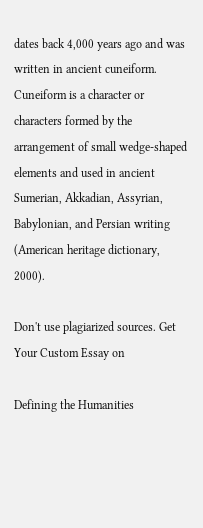dates back 4,000 years ago and was written in ancient cuneiform. Cuneiform is a character or characters formed by the arrangement of small wedge-shaped elements and used in ancient Sumerian, Akkadian, Assyrian, Babylonian, and Persian writing (American heritage dictionary, 2000).

Don't use plagiarized sources. Get Your Custom Essay on

Defining the Humanities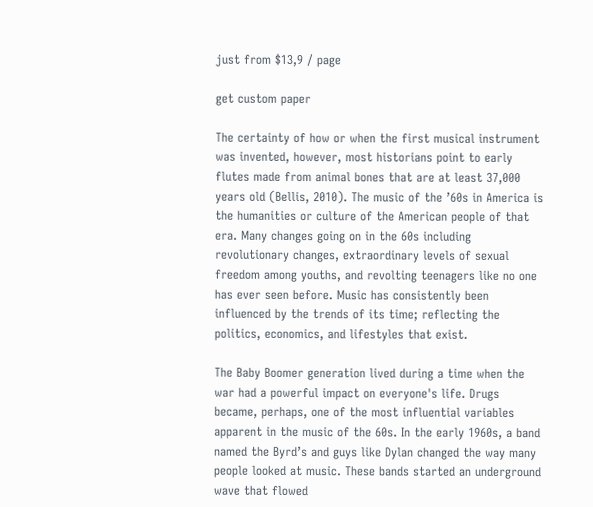just from $13,9 / page

get custom paper

The certainty of how or when the first musical instrument was invented, however, most historians point to early flutes made from animal bones that are at least 37,000 years old (Bellis, 2010). The music of the ’60s in America is the humanities or culture of the American people of that era. Many changes going on in the 60s including revolutionary changes, extraordinary levels of sexual freedom among youths, and revolting teenagers like no one has ever seen before. Music has consistently been influenced by the trends of its time; reflecting the politics, economics, and lifestyles that exist.

The Baby Boomer generation lived during a time when the war had a powerful impact on everyone's life. Drugs became, perhaps, one of the most influential variables apparent in the music of the 60s. In the early 1960s, a band named the Byrd’s and guys like Dylan changed the way many people looked at music. These bands started an underground wave that flowed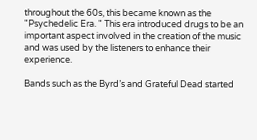throughout the 60s, this became known as the "Psychedelic Era. " This era introduced drugs to be an important aspect involved in the creation of the music and was used by the listeners to enhance their experience.

Bands such as the Byrd’s and Grateful Dead started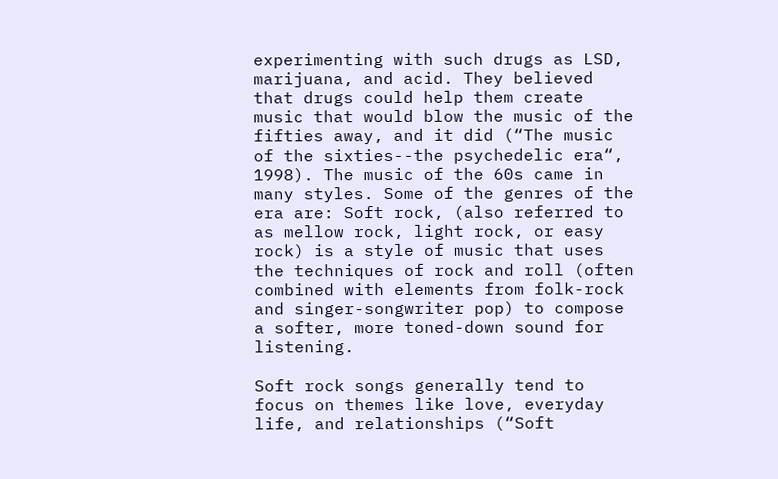experimenting with such drugs as LSD, marijuana, and acid. They believed that drugs could help them create music that would blow the music of the fifties away, and it did (“The music of the sixties--the psychedelic era“, 1998). The music of the 60s came in many styles. Some of the genres of the era are: Soft rock, (also referred to as mellow rock, light rock, or easy rock) is a style of music that uses the techniques of rock and roll (often combined with elements from folk-rock and singer-songwriter pop) to compose a softer, more toned-down sound for listening.

Soft rock songs generally tend to focus on themes like love, everyday life, and relationships (“Soft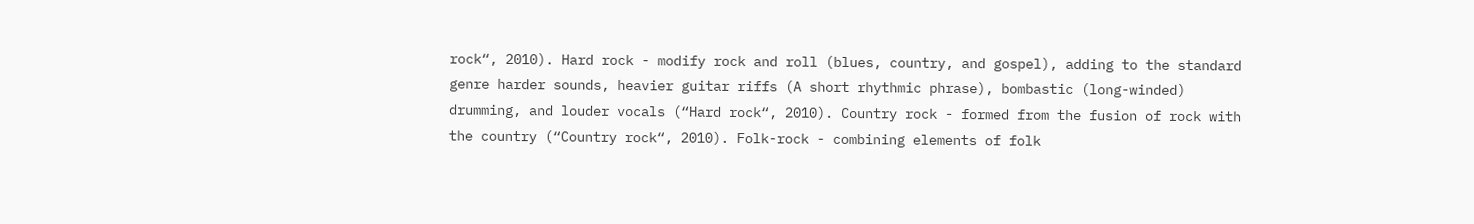rock“, 2010). Hard rock - modify rock and roll (blues, country, and gospel), adding to the standard genre harder sounds, heavier guitar riffs (A short rhythmic phrase), bombastic (long-winded) drumming, and louder vocals (“Hard rock“, 2010). Country rock - formed from the fusion of rock with the country (“Country rock“, 2010). Folk-rock - combining elements of folk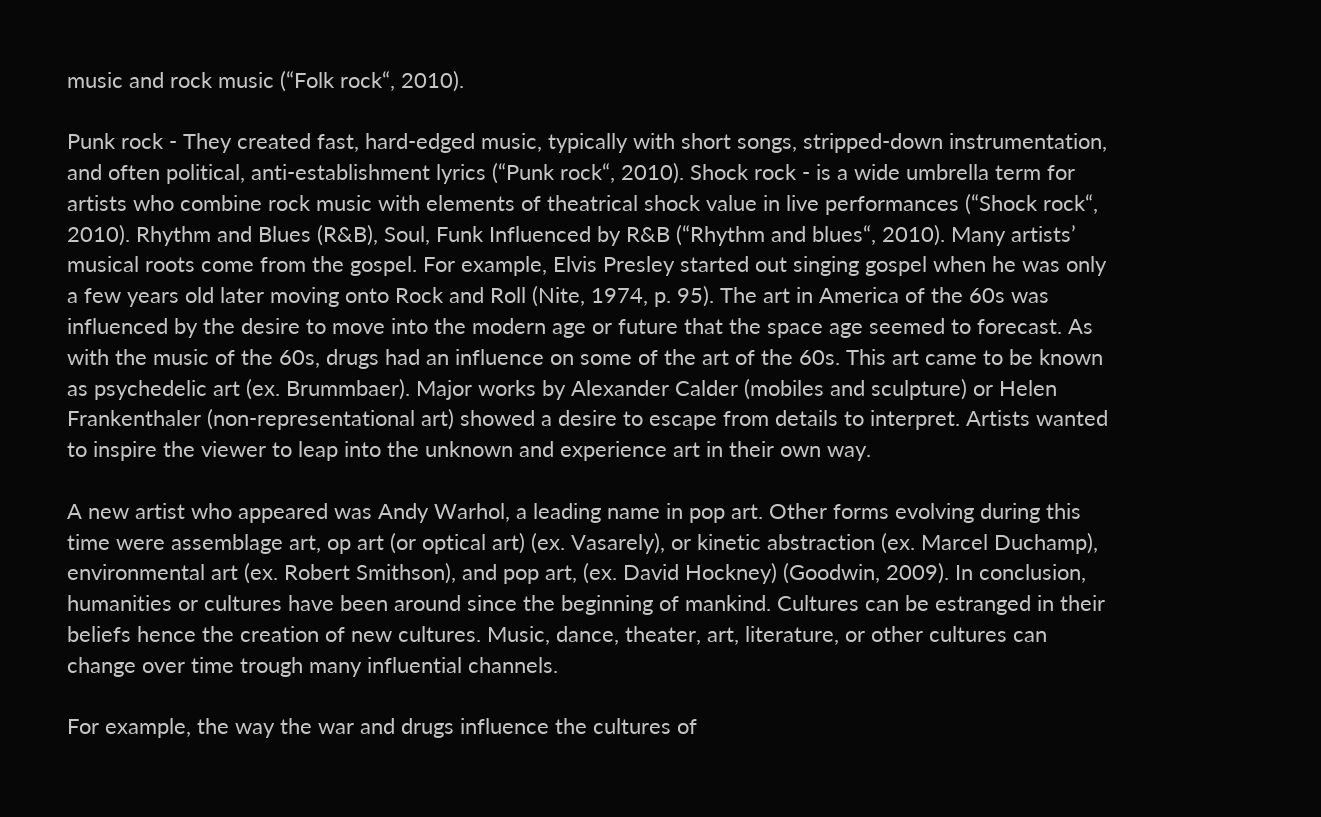music and rock music (“Folk rock“, 2010).

Punk rock - They created fast, hard-edged music, typically with short songs, stripped-down instrumentation, and often political, anti-establishment lyrics (“Punk rock“, 2010). Shock rock - is a wide umbrella term for artists who combine rock music with elements of theatrical shock value in live performances (“Shock rock“, 2010). Rhythm and Blues (R&B), Soul, Funk Influenced by R&B (“Rhythm and blues“, 2010). Many artists’ musical roots come from the gospel. For example, Elvis Presley started out singing gospel when he was only a few years old later moving onto Rock and Roll (Nite, 1974, p. 95). The art in America of the 60s was influenced by the desire to move into the modern age or future that the space age seemed to forecast. As with the music of the 60s, drugs had an influence on some of the art of the 60s. This art came to be known as psychedelic art (ex. Brummbaer). Major works by Alexander Calder (mobiles and sculpture) or Helen Frankenthaler (non-representational art) showed a desire to escape from details to interpret. Artists wanted to inspire the viewer to leap into the unknown and experience art in their own way.

A new artist who appeared was Andy Warhol, a leading name in pop art. Other forms evolving during this time were assemblage art, op art (or optical art) (ex. Vasarely), or kinetic abstraction (ex. Marcel Duchamp), environmental art (ex. Robert Smithson), and pop art, (ex. David Hockney) (Goodwin, 2009). In conclusion, humanities or cultures have been around since the beginning of mankind. Cultures can be estranged in their beliefs hence the creation of new cultures. Music, dance, theater, art, literature, or other cultures can change over time trough many influential channels.

For example, the way the war and drugs influence the cultures of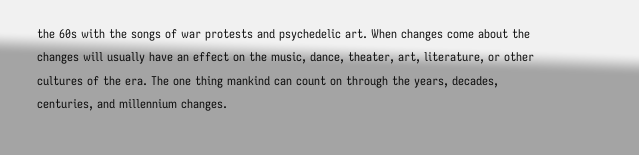the 60s with the songs of war protests and psychedelic art. When changes come about the changes will usually have an effect on the music, dance, theater, art, literature, or other cultures of the era. The one thing mankind can count on through the years, decades, centuries, and millennium changes.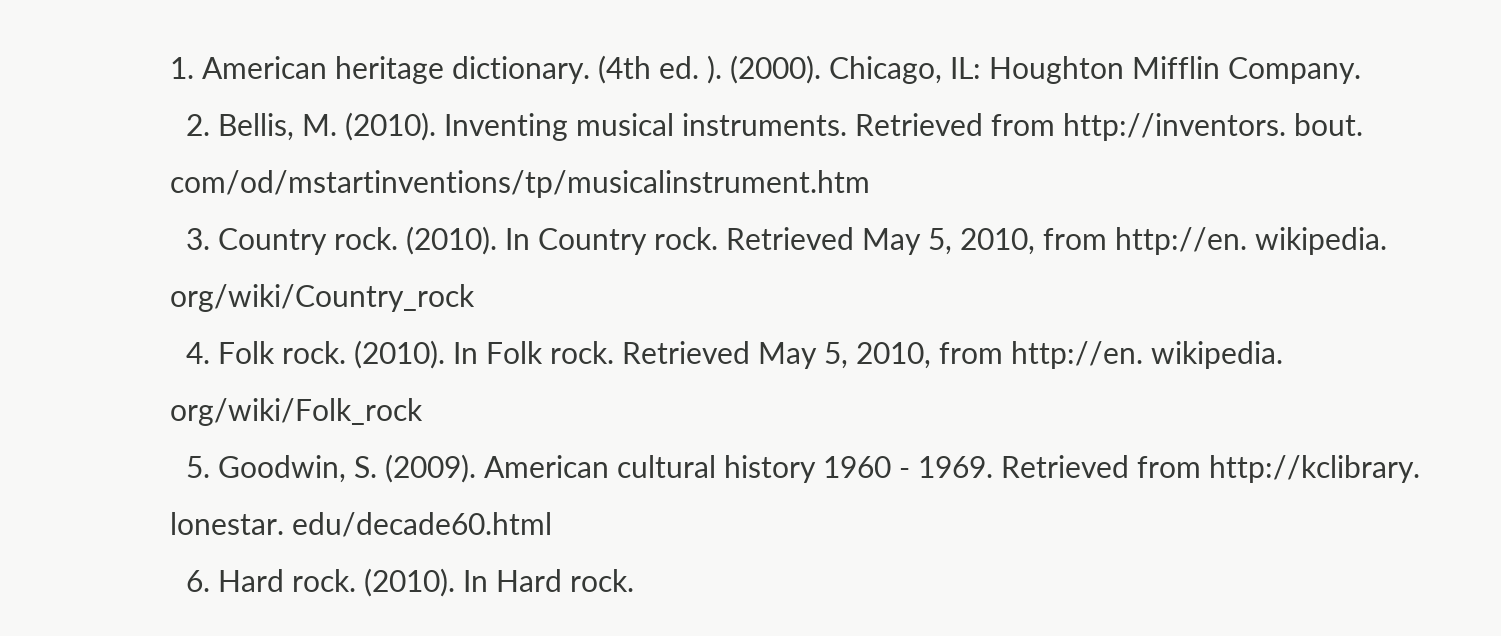1. American heritage dictionary. (4th ed. ). (2000). Chicago, IL: Houghton Mifflin Company.
  2. Bellis, M. (2010). Inventing musical instruments. Retrieved from http://inventors. bout. com/od/mstartinventions/tp/musicalinstrument.htm
  3. Country rock. (2010). In Country rock. Retrieved May 5, 2010, from http://en. wikipedia. org/wiki/Country_rock
  4. Folk rock. (2010). In Folk rock. Retrieved May 5, 2010, from http://en. wikipedia. org/wiki/Folk_rock
  5. Goodwin, S. (2009). American cultural history 1960 - 1969. Retrieved from http://kclibrary. lonestar. edu/decade60.html
  6. Hard rock. (2010). In Hard rock.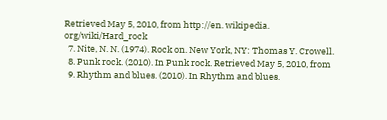Retrieved May 5, 2010, from http://en. wikipedia. org/wiki/Hard_rock
  7. Nite, N. N. (1974). Rock on. New York, NY: Thomas Y. Crowell.
  8. Punk rock. (2010). In Punk rock. Retrieved May 5, 2010, from
  9. Rhythm and blues. (2010). In Rhythm and blues.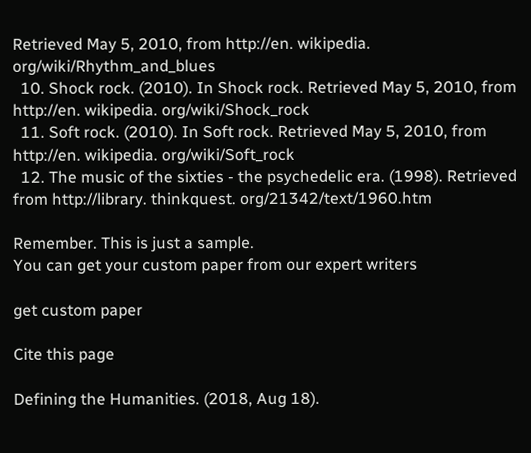Retrieved May 5, 2010, from http://en. wikipedia. org/wiki/Rhythm_and_blues
  10. Shock rock. (2010). In Shock rock. Retrieved May 5, 2010, from http://en. wikipedia. org/wiki/Shock_rock
  11. Soft rock. (2010). In Soft rock. Retrieved May 5, 2010, from http://en. wikipedia. org/wiki/Soft_rock
  12. The music of the sixties - the psychedelic era. (1998). Retrieved from http://library. thinkquest. org/21342/text/1960.htm

Remember. This is just a sample.
You can get your custom paper from our expert writers

get custom paper

Cite this page

Defining the Humanities. (2018, Aug 18).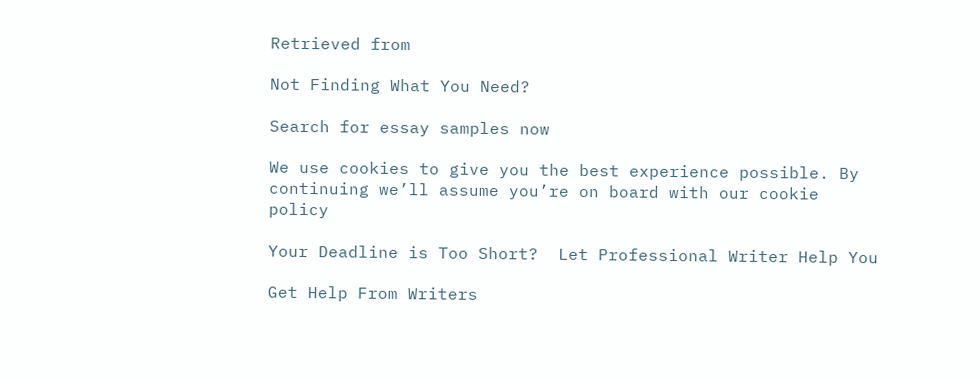Retrieved from

Not Finding What You Need?

Search for essay samples now

We use cookies to give you the best experience possible. By continuing we’ll assume you’re on board with our cookie policy

Your Deadline is Too Short?  Let Professional Writer Help You

Get Help From Writers